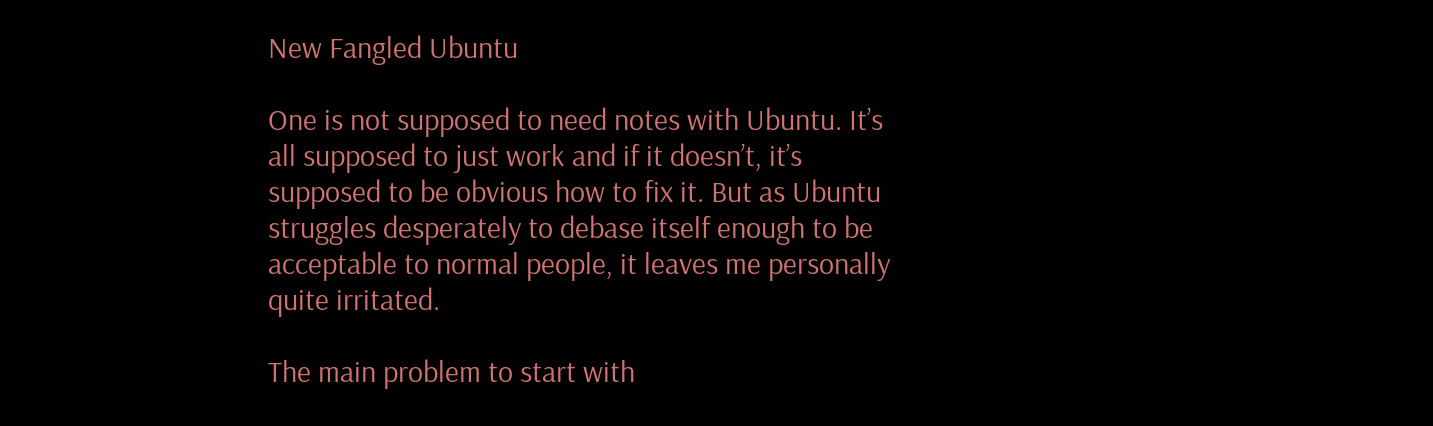New Fangled Ubuntu

One is not supposed to need notes with Ubuntu. It’s all supposed to just work and if it doesn’t, it’s supposed to be obvious how to fix it. But as Ubuntu struggles desperately to debase itself enough to be acceptable to normal people, it leaves me personally quite irritated.

The main problem to start with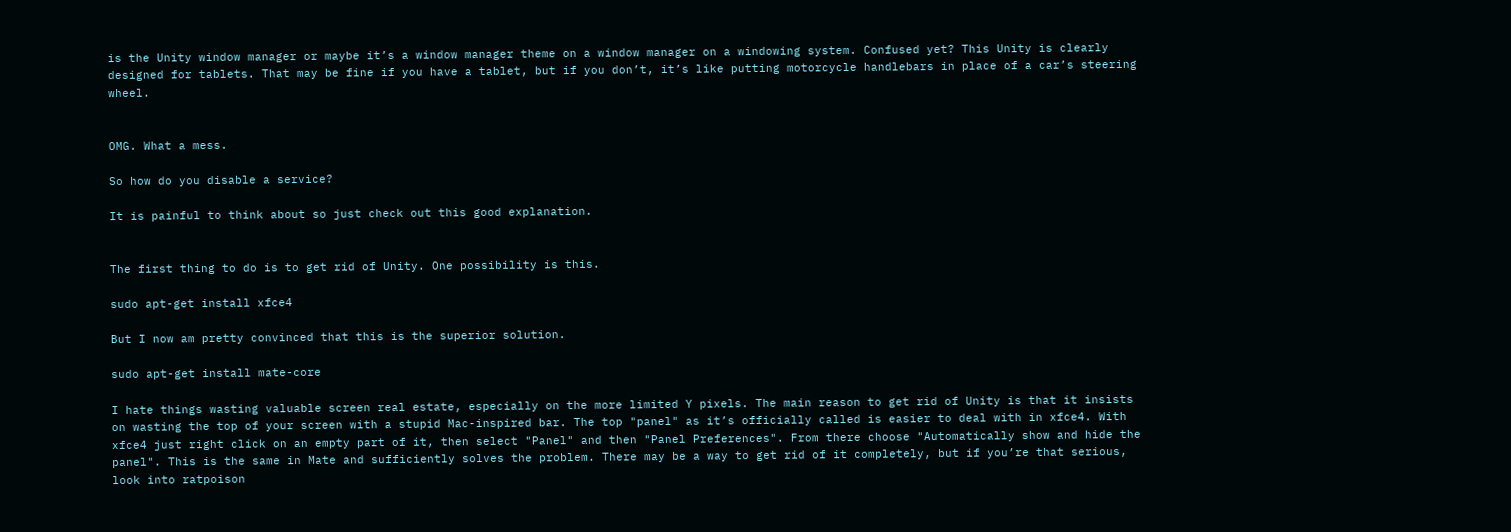is the Unity window manager or maybe it’s a window manager theme on a window manager on a windowing system. Confused yet? This Unity is clearly designed for tablets. That may be fine if you have a tablet, but if you don’t, it’s like putting motorcycle handlebars in place of a car’s steering wheel.


OMG. What a mess.

So how do you disable a service?

It is painful to think about so just check out this good explanation.


The first thing to do is to get rid of Unity. One possibility is this.

sudo apt-get install xfce4

But I now am pretty convinced that this is the superior solution.

sudo apt-get install mate-core

I hate things wasting valuable screen real estate, especially on the more limited Y pixels. The main reason to get rid of Unity is that it insists on wasting the top of your screen with a stupid Mac-inspired bar. The top "panel" as it’s officially called is easier to deal with in xfce4. With xfce4 just right click on an empty part of it, then select "Panel" and then "Panel Preferences". From there choose "Automatically show and hide the panel". This is the same in Mate and sufficiently solves the problem. There may be a way to get rid of it completely, but if you’re that serious, look into ratpoison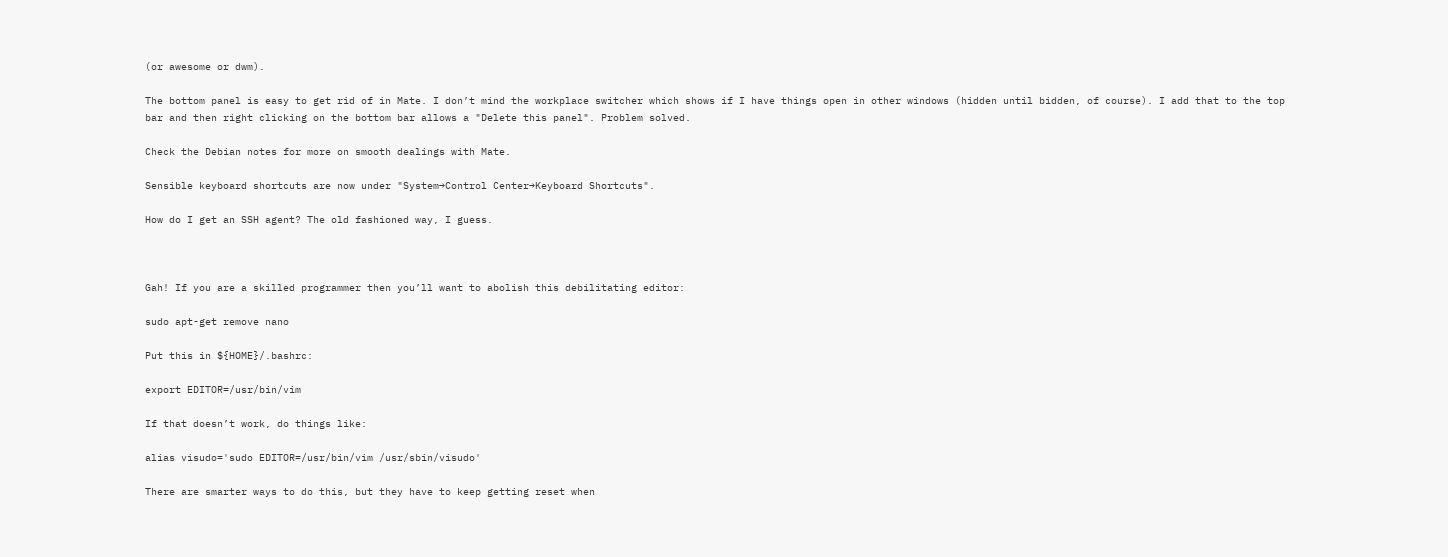(or awesome or dwm).

The bottom panel is easy to get rid of in Mate. I don’t mind the workplace switcher which shows if I have things open in other windows (hidden until bidden, of course). I add that to the top bar and then right clicking on the bottom bar allows a "Delete this panel". Problem solved.

Check the Debian notes for more on smooth dealings with Mate.

Sensible keyboard shortcuts are now under "System→Control Center→Keyboard Shortcuts".

How do I get an SSH agent? The old fashioned way, I guess.



Gah! If you are a skilled programmer then you’ll want to abolish this debilitating editor:

sudo apt-get remove nano

Put this in ${HOME}/.bashrc:

export EDITOR=/usr/bin/vim

If that doesn’t work, do things like:

alias visudo='sudo EDITOR=/usr/bin/vim /usr/sbin/visudo'

There are smarter ways to do this, but they have to keep getting reset when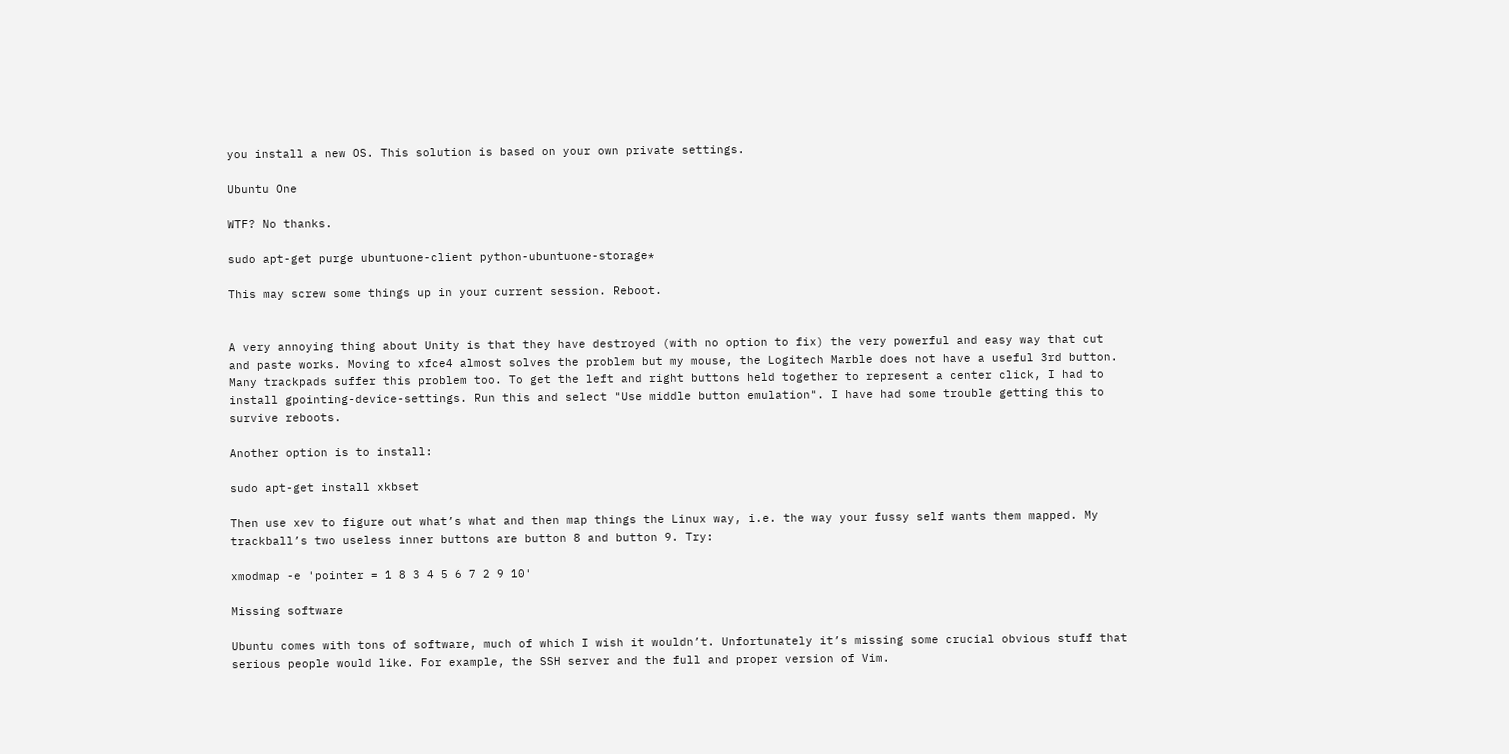you install a new OS. This solution is based on your own private settings.

Ubuntu One

WTF? No thanks.

sudo apt-get purge ubuntuone-client python-ubuntuone-storage*

This may screw some things up in your current session. Reboot.


A very annoying thing about Unity is that they have destroyed (with no option to fix) the very powerful and easy way that cut and paste works. Moving to xfce4 almost solves the problem but my mouse, the Logitech Marble does not have a useful 3rd button. Many trackpads suffer this problem too. To get the left and right buttons held together to represent a center click, I had to install gpointing-device-settings. Run this and select "Use middle button emulation". I have had some trouble getting this to survive reboots.

Another option is to install:

sudo apt-get install xkbset

Then use xev to figure out what’s what and then map things the Linux way, i.e. the way your fussy self wants them mapped. My trackball’s two useless inner buttons are button 8 and button 9. Try:

xmodmap -e 'pointer = 1 8 3 4 5 6 7 2 9 10'

Missing software

Ubuntu comes with tons of software, much of which I wish it wouldn’t. Unfortunately it’s missing some crucial obvious stuff that serious people would like. For example, the SSH server and the full and proper version of Vim.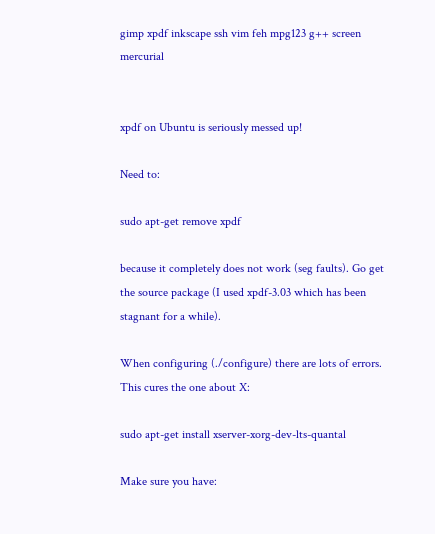gimp xpdf inkscape ssh vim feh mpg123 g++ screen mercurial


xpdf on Ubuntu is seriously messed up!

Need to:

sudo apt-get remove xpdf

because it completely does not work (seg faults). Go get the source package (I used xpdf-3.03 which has been stagnant for a while).

When configuring (./configure) there are lots of errors. This cures the one about X:

sudo apt-get install xserver-xorg-dev-lts-quantal

Make sure you have: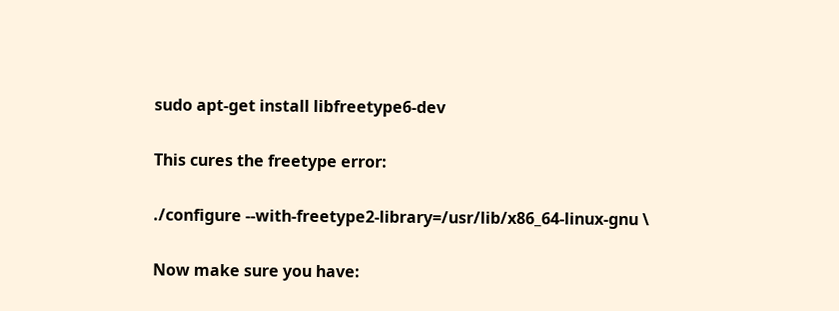sudo apt-get install libfreetype6-dev

This cures the freetype error:

./configure --with-freetype2-library=/usr/lib/x86_64-linux-gnu \

Now make sure you have: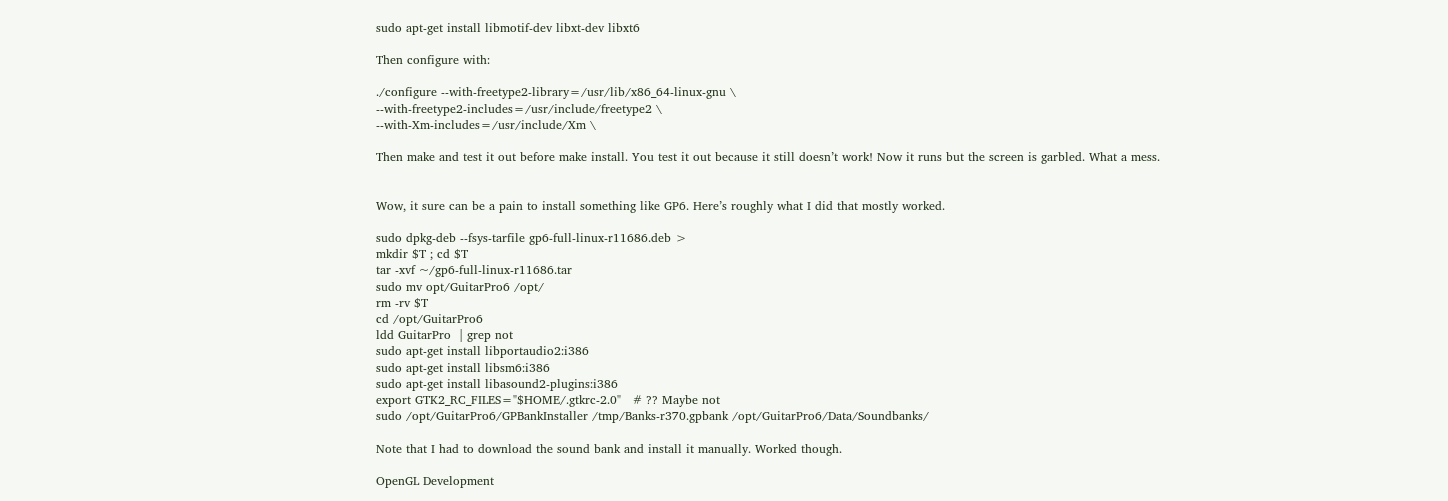sudo apt-get install libmotif-dev libxt-dev libxt6

Then configure with:

./configure --with-freetype2-library=/usr/lib/x86_64-linux-gnu \
--with-freetype2-includes=/usr/include/freetype2 \
--with-Xm-includes=/usr/include/Xm \

Then make and test it out before make install. You test it out because it still doesn’t work! Now it runs but the screen is garbled. What a mess.


Wow, it sure can be a pain to install something like GP6. Here’s roughly what I did that mostly worked.

sudo dpkg-deb --fsys-tarfile gp6-full-linux-r11686.deb >
mkdir $T ; cd $T
tar -xvf ~/gp6-full-linux-r11686.tar
sudo mv opt/GuitarPro6 /opt/
rm -rv $T
cd /opt/GuitarPro6
ldd GuitarPro  | grep not
sudo apt-get install libportaudio2:i386
sudo apt-get install libsm6:i386
sudo apt-get install libasound2-plugins:i386
export GTK2_RC_FILES="$HOME/.gtkrc-2.0"   # ?? Maybe not
sudo /opt/GuitarPro6/GPBankInstaller /tmp/Banks-r370.gpbank /opt/GuitarPro6/Data/Soundbanks/

Note that I had to download the sound bank and install it manually. Worked though.

OpenGL Development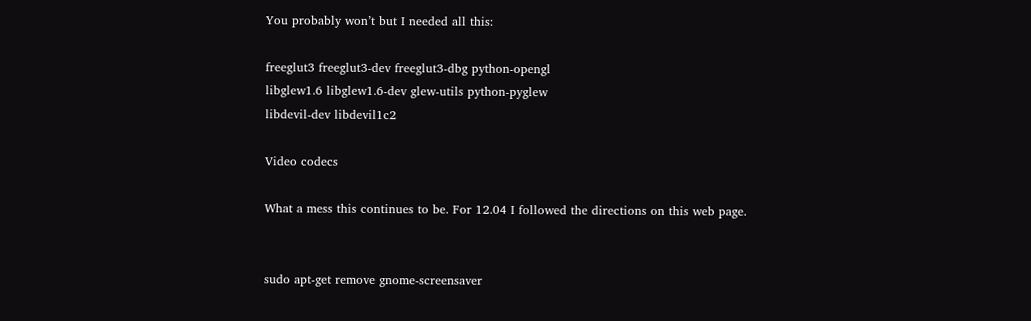You probably won’t but I needed all this:

freeglut3 freeglut3-dev freeglut3-dbg python-opengl
libglew1.6 libglew1.6-dev glew-utils python-pyglew
libdevil-dev libdevil1c2

Video codecs

What a mess this continues to be. For 12.04 I followed the directions on this web page.


sudo apt-get remove gnome-screensaver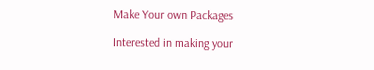Make Your own Packages

Interested in making your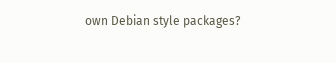own Debian style packages?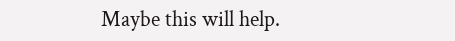Maybe this will help.